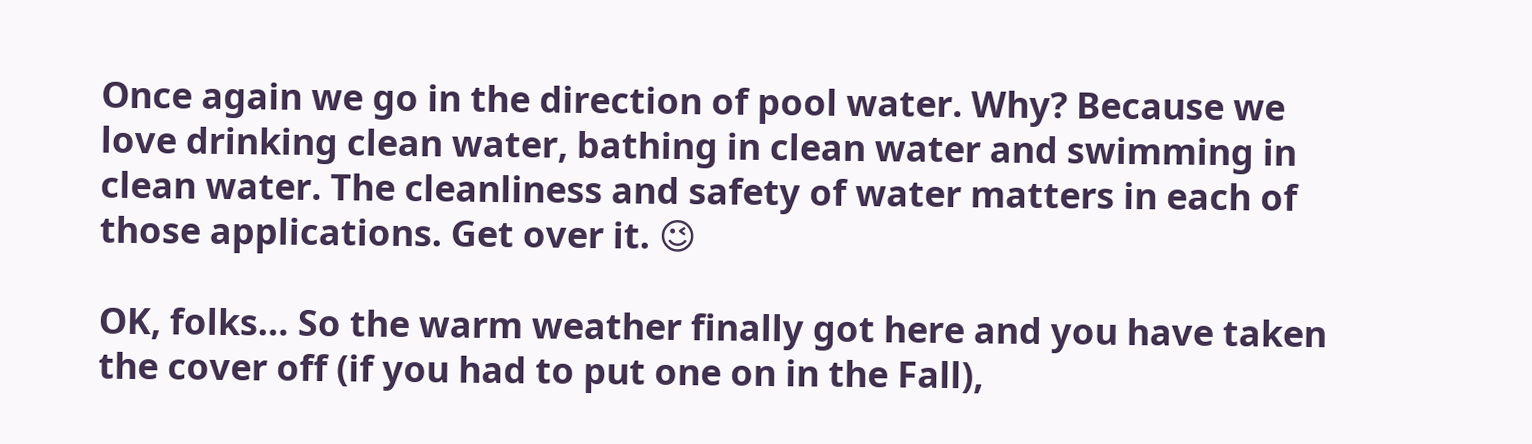Once again we go in the direction of pool water. Why? Because we love drinking clean water, bathing in clean water and swimming in clean water. The cleanliness and safety of water matters in each of those applications. Get over it. 😉

OK, folks… So the warm weather finally got here and you have taken the cover off (if you had to put one on in the Fall),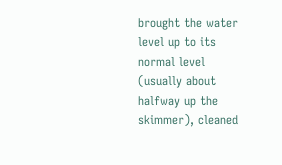brought the water level up to its normal level (usually about halfway up the skimmer), cleaned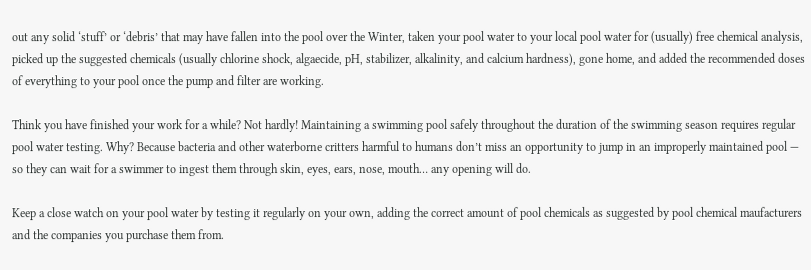out any solid ‘stuff’ or ‘debris’ that may have fallen into the pool over the Winter, taken your pool water to your local pool water for (usually) free chemical analysis, picked up the suggested chemicals (usually chlorine shock, algaecide, pH, stabilizer, alkalinity, and calcium hardness), gone home, and added the recommended doses of everything to your pool once the pump and filter are working.

Think you have finished your work for a while? Not hardly! Maintaining a swimming pool safely throughout the duration of the swimming season requires regular pool water testing. Why? Because bacteria and other waterborne critters harmful to humans don’t miss an opportunity to jump in an improperly maintained pool — so they can wait for a swimmer to ingest them through skin, eyes, ears, nose, mouth… any opening will do.

Keep a close watch on your pool water by testing it regularly on your own, adding the correct amount of pool chemicals as suggested by pool chemical maufacturers and the companies you purchase them from.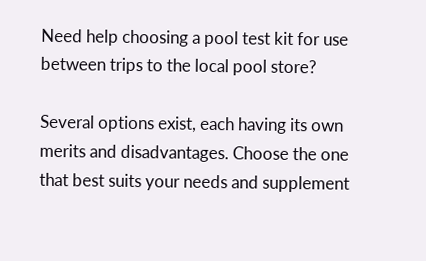Need help choosing a pool test kit for use between trips to the local pool store?

Several options exist, each having its own merits and disadvantages. Choose the one that best suits your needs and supplement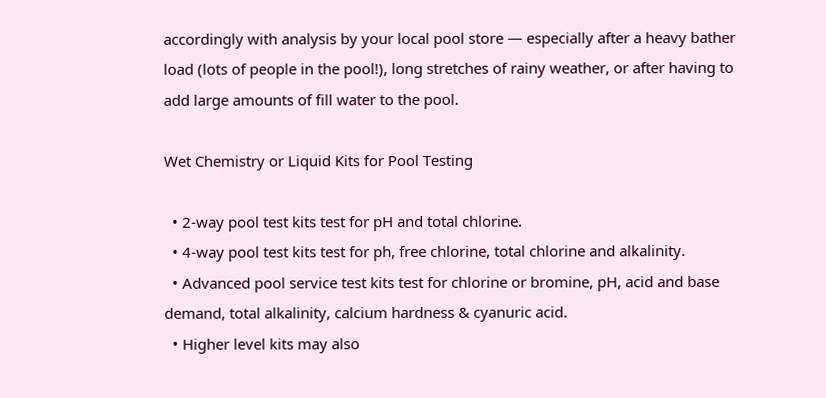accordingly with analysis by your local pool store — especially after a heavy bather load (lots of people in the pool!), long stretches of rainy weather, or after having to add large amounts of fill water to the pool.

Wet Chemistry or Liquid Kits for Pool Testing

  • 2-way pool test kits test for pH and total chlorine.
  • 4-way pool test kits test for ph, free chlorine, total chlorine and alkalinity.
  • Advanced pool service test kits test for chlorine or bromine, pH, acid and base demand, total alkalinity, calcium hardness & cyanuric acid.
  • Higher level kits may also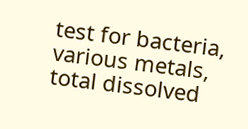test for bacteria, various metals, total dissolved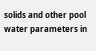solids and other pool water parameters in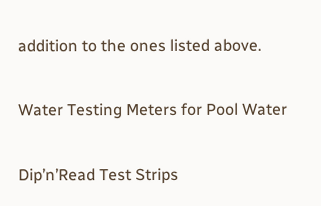addition to the ones listed above.

Water Testing Meters for Pool Water

Dip’n’Read Test Strips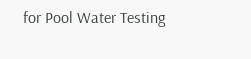for Pool Water Testing